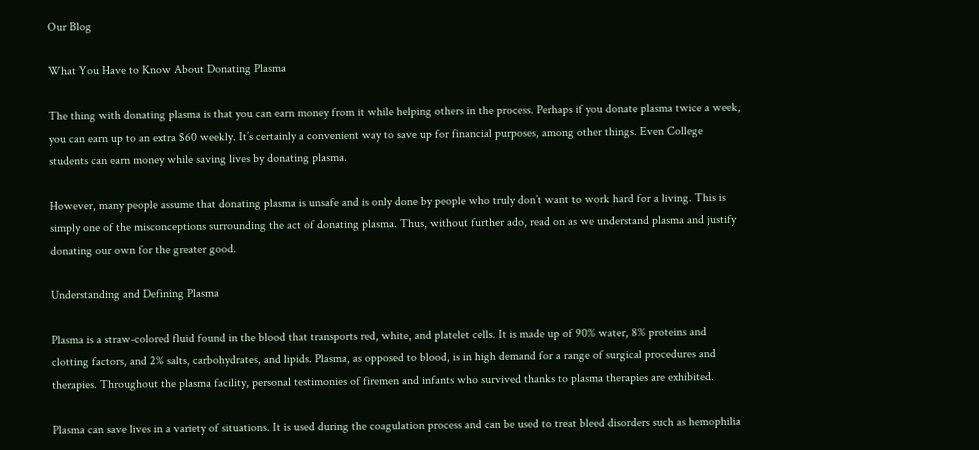Our Blog

What You Have to Know About Donating Plasma

The thing with donating plasma is that you can earn money from it while helping others in the process. Perhaps if you donate plasma twice a week, you can earn up to an extra $60 weekly. It’s certainly a convenient way to save up for financial purposes, among other things. Even College students can earn money while saving lives by donating plasma.

However, many people assume that donating plasma is unsafe and is only done by people who truly don’t want to work hard for a living. This is simply one of the misconceptions surrounding the act of donating plasma. Thus, without further ado, read on as we understand plasma and justify donating our own for the greater good.

Understanding and Defining Plasma

Plasma is a straw-colored fluid found in the blood that transports red, white, and platelet cells. It is made up of 90% water, 8% proteins and clotting factors, and 2% salts, carbohydrates, and lipids. Plasma, as opposed to blood, is in high demand for a range of surgical procedures and therapies. Throughout the plasma facility, personal testimonies of firemen and infants who survived thanks to plasma therapies are exhibited.

Plasma can save lives in a variety of situations. It is used during the coagulation process and can be used to treat bleed disorders such as hemophilia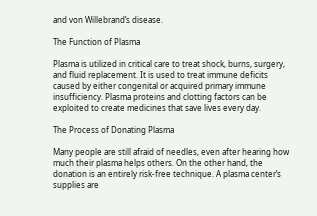and von Willebrand’s disease.

The Function of Plasma

Plasma is utilized in critical care to treat shock, burns, surgery, and fluid replacement. It is used to treat immune deficits caused by either congenital or acquired primary immune insufficiency. Plasma proteins and clotting factors can be exploited to create medicines that save lives every day.

The Process of Donating Plasma

Many people are still afraid of needles, even after hearing how much their plasma helps others. On the other hand, the donation is an entirely risk-free technique. A plasma center’s supplies are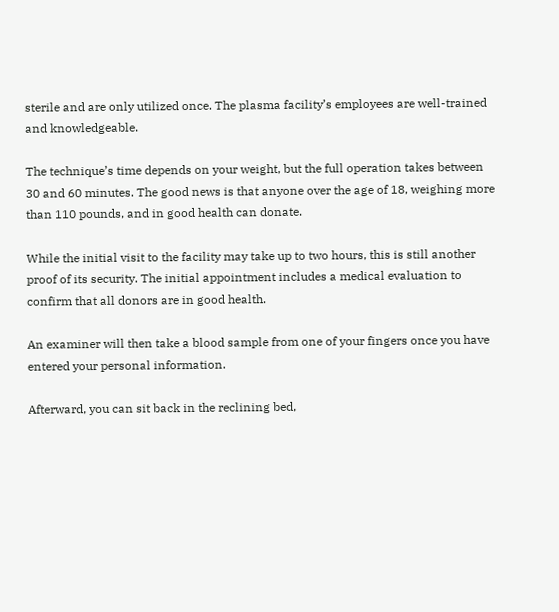sterile and are only utilized once. The plasma facility’s employees are well-trained and knowledgeable.

The technique’s time depends on your weight, but the full operation takes between 30 and 60 minutes. The good news is that anyone over the age of 18, weighing more than 110 pounds, and in good health can donate.

While the initial visit to the facility may take up to two hours, this is still another proof of its security. The initial appointment includes a medical evaluation to confirm that all donors are in good health.

An examiner will then take a blood sample from one of your fingers once you have entered your personal information.

Afterward, you can sit back in the reclining bed,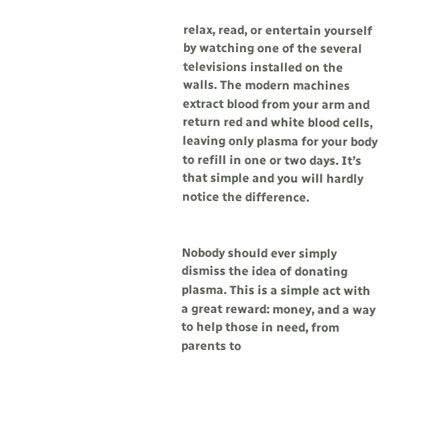relax, read, or entertain yourself by watching one of the several televisions installed on the walls. The modern machines extract blood from your arm and return red and white blood cells, leaving only plasma for your body to refill in one or two days. It’s that simple and you will hardly notice the difference.


Nobody should ever simply dismiss the idea of donating plasma. This is a simple act with a great reward: money, and a way to help those in need, from parents to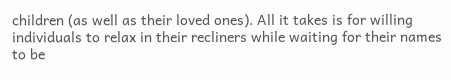children (as well as their loved ones). All it takes is for willing individuals to relax in their recliners while waiting for their names to be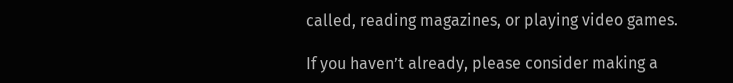called, reading magazines, or playing video games.

If you haven’t already, please consider making a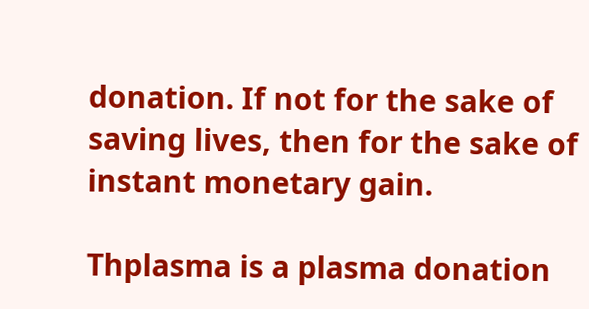donation. If not for the sake of saving lives, then for the sake of instant monetary gain.

Thplasma is a plasma donation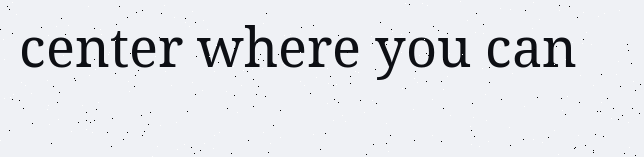center where you can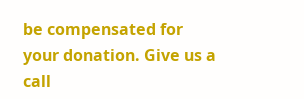be compensated for your donation. Give us a call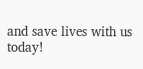and save lives with us today!